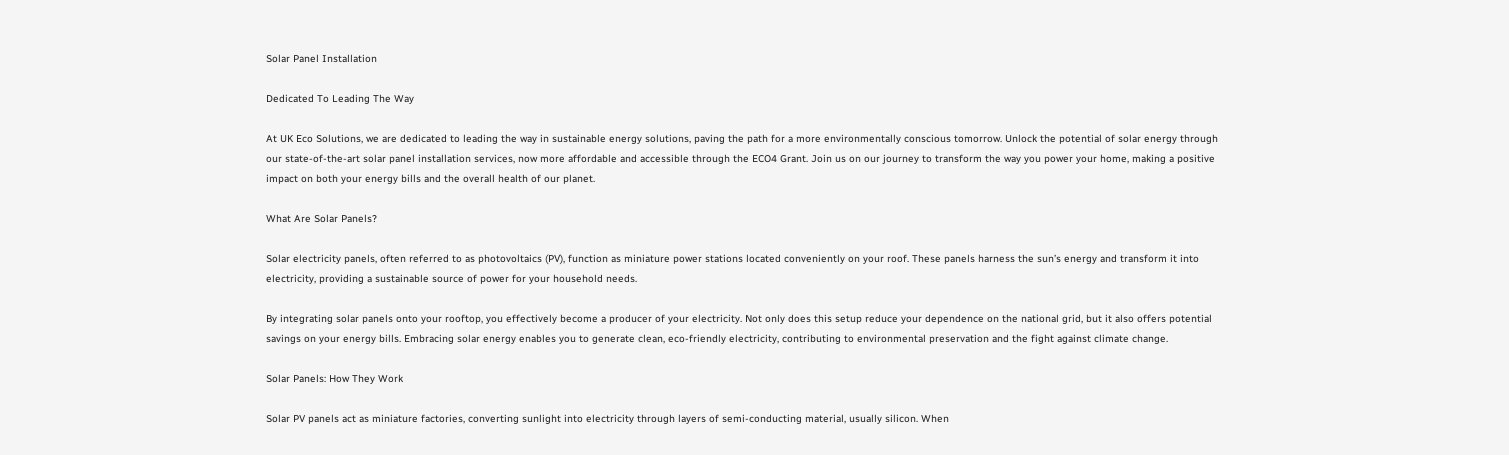Solar Panel Installation

Dedicated To Leading The Way

At UK Eco Solutions, we are dedicated to leading the way in sustainable energy solutions, paving the path for a more environmentally conscious tomorrow. Unlock the potential of solar energy through our state-of-the-art solar panel installation services, now more affordable and accessible through the ECO4 Grant. Join us on our journey to transform the way you power your home, making a positive impact on both your energy bills and the overall health of our planet.

What Are Solar Panels?

Solar electricity panels, often referred to as photovoltaics (PV), function as miniature power stations located conveniently on your roof. These panels harness the sun’s energy and transform it into electricity, providing a sustainable source of power for your household needs.

By integrating solar panels onto your rooftop, you effectively become a producer of your electricity. Not only does this setup reduce your dependence on the national grid, but it also offers potential savings on your energy bills. Embracing solar energy enables you to generate clean, eco-friendly electricity, contributing to environmental preservation and the fight against climate change.

Solar Panels: How They Work

Solar PV panels act as miniature factories, converting sunlight into electricity through layers of semi-conducting material, usually silicon. When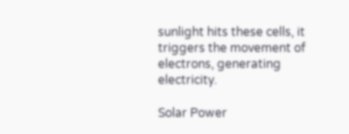sunlight hits these cells, it triggers the movement of electrons, generating electricity.

Solar Power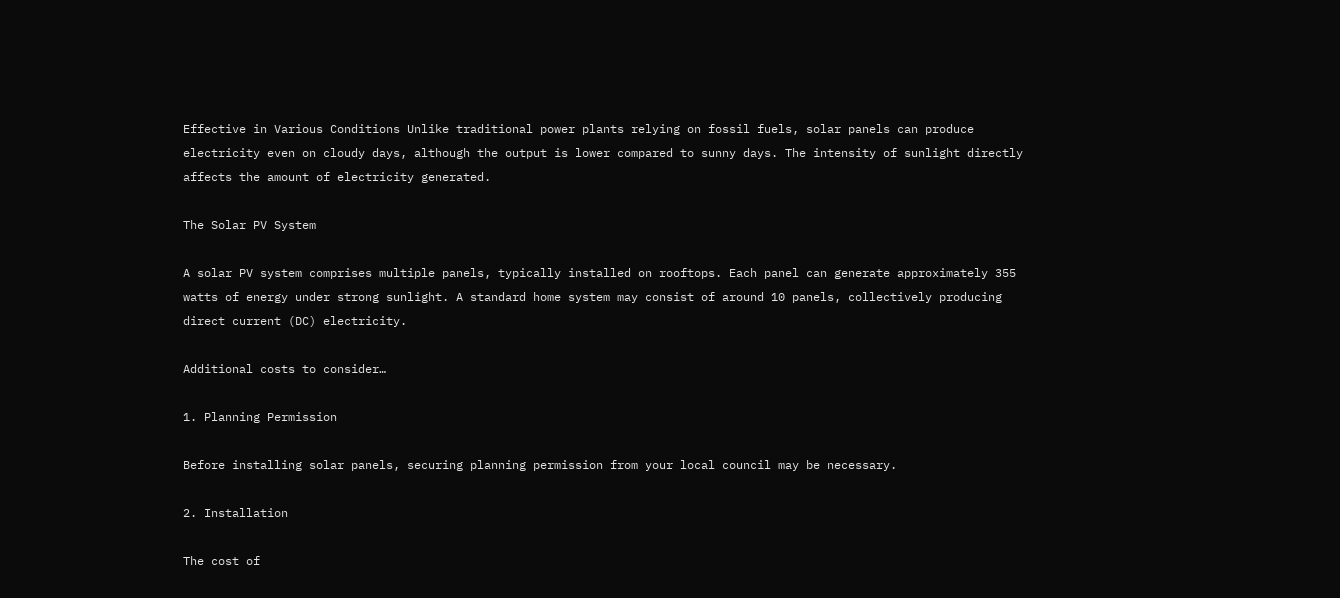Effective in Various Conditions Unlike traditional power plants relying on fossil fuels, solar panels can produce electricity even on cloudy days, although the output is lower compared to sunny days. The intensity of sunlight directly affects the amount of electricity generated.

The Solar PV System

A solar PV system comprises multiple panels, typically installed on rooftops. Each panel can generate approximately 355 watts of energy under strong sunlight. A standard home system may consist of around 10 panels, collectively producing direct current (DC) electricity.

Additional costs to consider…

1. Planning Permission

Before installing solar panels, securing planning permission from your local council may be necessary.

2. Installation

The cost of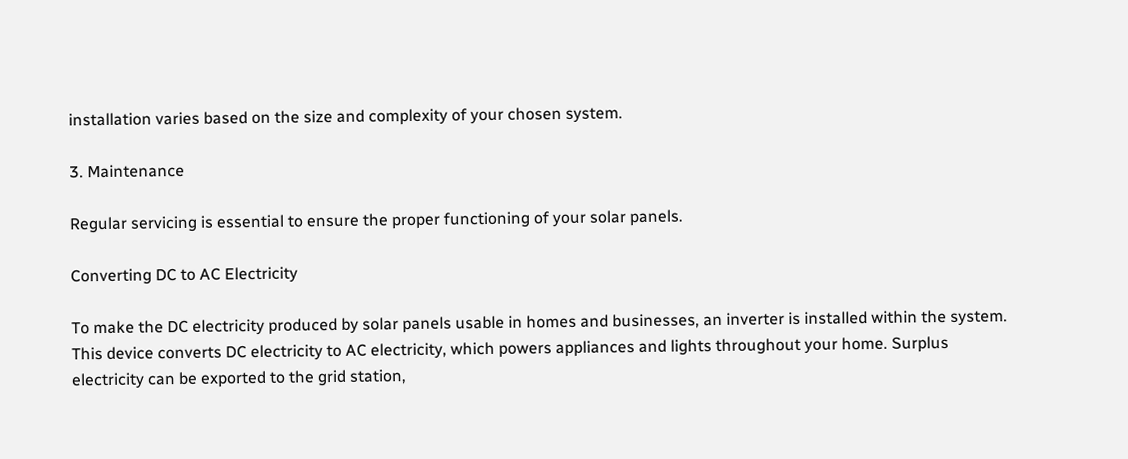installation varies based on the size and complexity of your chosen system.

3. Maintenance

Regular servicing is essential to ensure the proper functioning of your solar panels.

Converting DC to AC Electricity

To make the DC electricity produced by solar panels usable in homes and businesses, an inverter is installed within the system. This device converts DC electricity to AC electricity, which powers appliances and lights throughout your home. Surplus electricity can be exported to the grid station,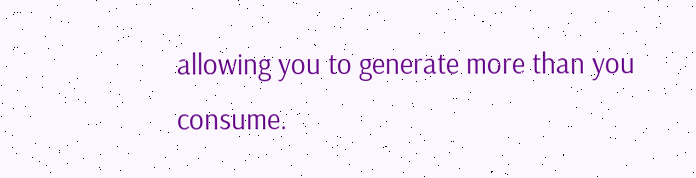allowing you to generate more than you consume.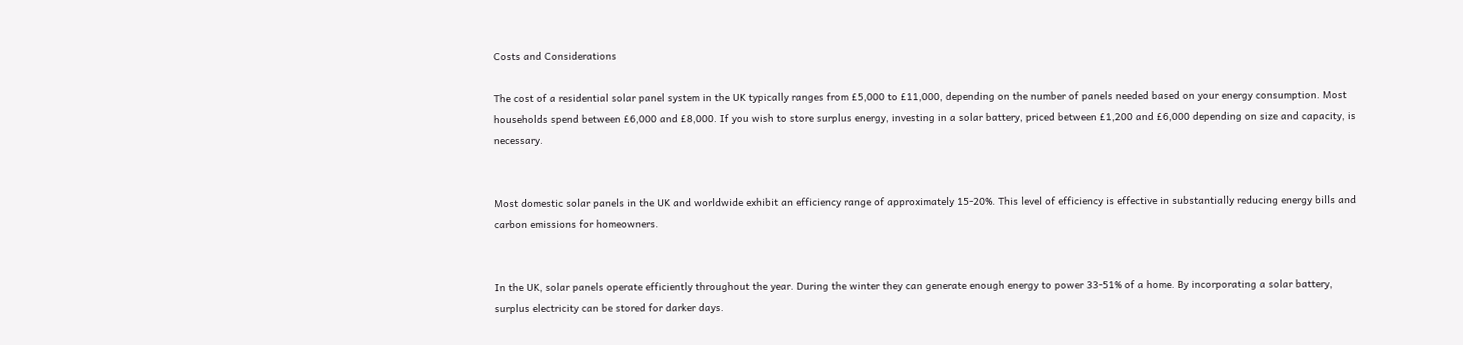Costs and Considerations

The cost of a residential solar panel system in the UK typically ranges from £5,000 to £11,000, depending on the number of panels needed based on your energy consumption. Most households spend between £6,000 and £8,000. If you wish to store surplus energy, investing in a solar battery, priced between £1,200 and £6,000 depending on size and capacity, is necessary.


Most domestic solar panels in the UK and worldwide exhibit an efficiency range of approximately 15-20%. This level of efficiency is effective in substantially reducing energy bills and carbon emissions for homeowners.


In the UK, solar panels operate efficiently throughout the year. During the winter they can generate enough energy to power 33-51% of a home. By incorporating a solar battery, surplus electricity can be stored for darker days.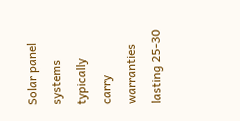Solar panel systems typically carry warranties lasting 25-30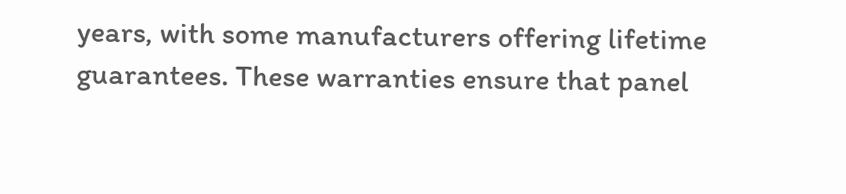years, with some manufacturers offering lifetime guarantees. These warranties ensure that panel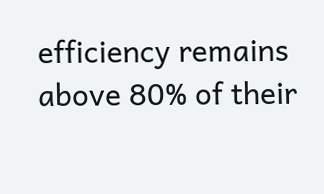efficiency remains above 80% of their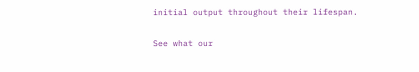initial output throughout their lifespan.

See what our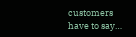customers have to say…